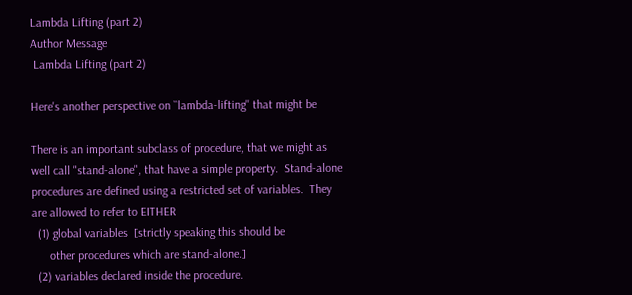Lambda Lifting (part 2)
Author Message
 Lambda Lifting (part 2)

Here's another perspective on ``lambda-lifting'' that might be

There is an important subclass of procedure, that we might as
well call "stand-alone", that have a simple property.  Stand-alone
procedures are defined using a restricted set of variables.  They
are allowed to refer to EITHER
  (1) global variables  [strictly speaking this should be
      other procedures which are stand-alone.]
  (2) variables declared inside the procedure.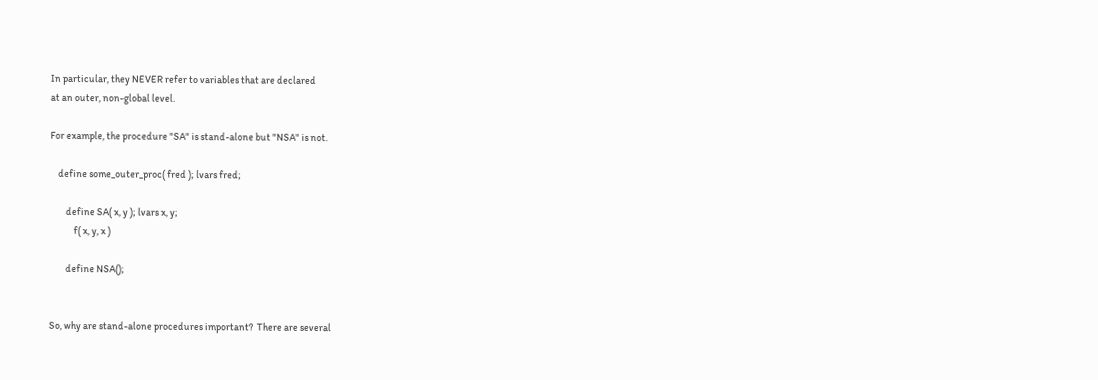In particular, they NEVER refer to variables that are declared
at an outer, non-global level.

For example, the procedure "SA" is stand-alone but "NSA" is not.

    define some_outer_proc( fred ); lvars fred;

        define SA( x, y ); lvars x, y;
            f( x, y, x )

        define NSA();


So, why are stand-alone procedures important?  There are several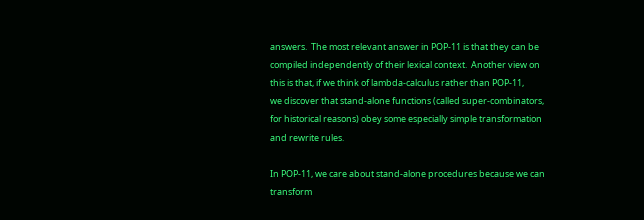answers.  The most relevant answer in POP-11 is that they can be
compiled independently of their lexical context.  Another view on
this is that, if we think of lambda-calculus rather than POP-11,
we discover that stand-alone functions (called super-combinators,
for historical reasons) obey some especially simple transformation
and rewrite rules.

In POP-11, we care about stand-alone procedures because we can
transform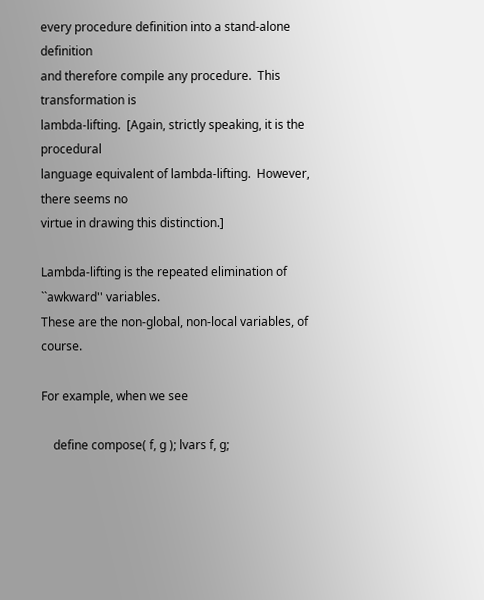every procedure definition into a stand-alone definition
and therefore compile any procedure.  This transformation is
lambda-lifting.  [Again, strictly speaking, it is the procedural
language equivalent of lambda-lifting.  However, there seems no
virtue in drawing this distinction.]

Lambda-lifting is the repeated elimination of ``awkward'' variables.
These are the non-global, non-local variables, of course.

For example, when we see

    define compose( f, g ); lvars f, g;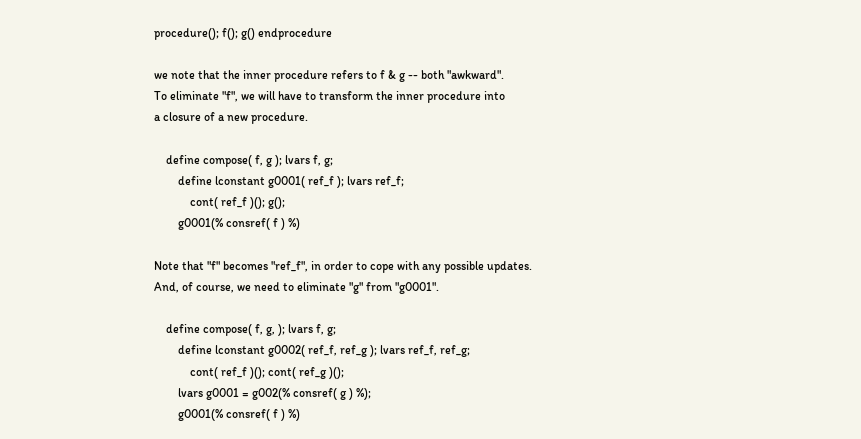procedure(); f(); g() endprocedure

we note that the inner procedure refers to f & g -- both "awkward".
To eliminate "f", we will have to transform the inner procedure into
a closure of a new procedure.

    define compose( f, g ); lvars f, g;
        define lconstant g0001( ref_f ); lvars ref_f;
            cont( ref_f )(); g();
        g0001(% consref( f ) %)

Note that "f" becomes "ref_f", in order to cope with any possible updates.
And, of course, we need to eliminate "g" from "g0001".

    define compose( f, g, ); lvars f, g;
        define lconstant g0002( ref_f, ref_g ); lvars ref_f, ref_g;
            cont( ref_f )(); cont( ref_g )();
        lvars g0001 = g002(% consref( g ) %);
        g0001(% consref( f ) %)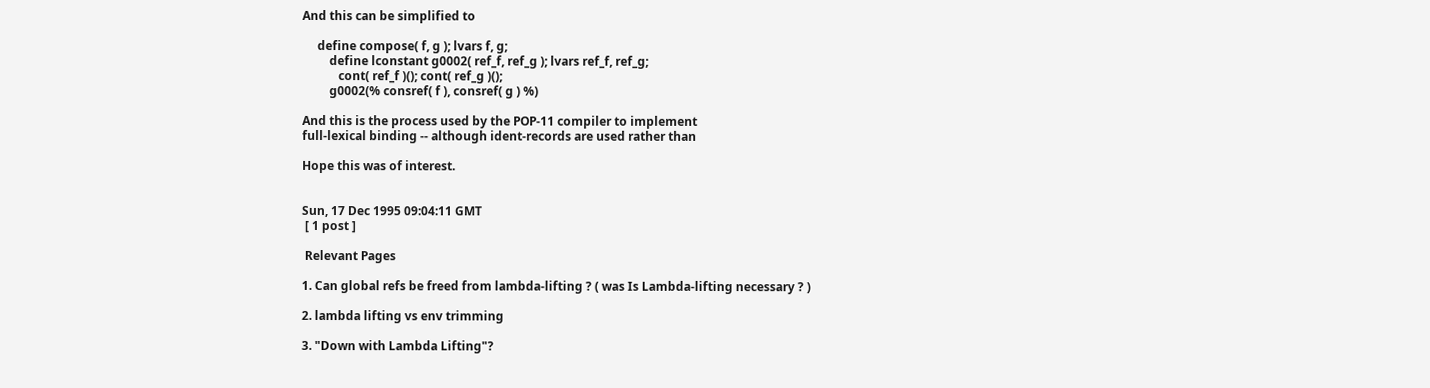And this can be simplified to

     define compose( f, g ); lvars f, g;
         define lconstant g0002( ref_f, ref_g ); lvars ref_f, ref_g;
            cont( ref_f )(); cont( ref_g )();
         g0002(% consref( f ), consref( g ) %)

And this is the process used by the POP-11 compiler to implement
full-lexical binding -- although ident-records are used rather than

Hope this was of interest.


Sun, 17 Dec 1995 09:04:11 GMT
 [ 1 post ]

 Relevant Pages

1. Can global refs be freed from lambda-lifting ? ( was Is Lambda-lifting necessary ? )

2. lambda lifting vs env trimming

3. "Down with Lambda Lifting"?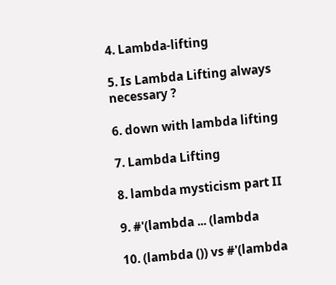4. Lambda-lifting

5. Is Lambda Lifting always necessary ?

6. down with lambda lifting

7. Lambda Lifting

8. lambda mysticism part II

9. #'(lambda ... (lambda

10. (lambda ()) vs #'(lambda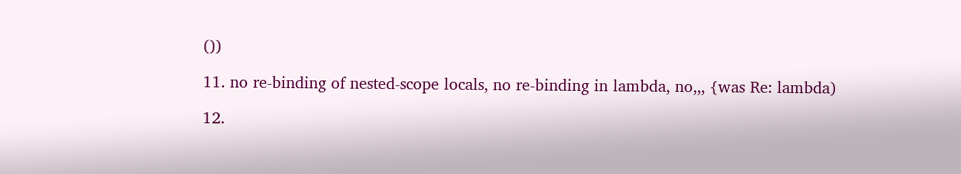())

11. no re-binding of nested-scope locals, no re-binding in lambda, no,,, {was Re: lambda)

12.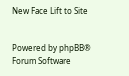New Face Lift to Site


Powered by phpBB® Forum Software